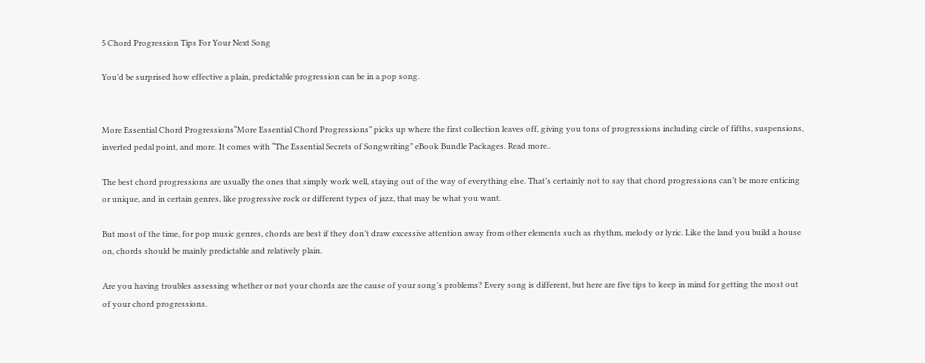5 Chord Progression Tips For Your Next Song

You’d be surprised how effective a plain, predictable progression can be in a pop song.


More Essential Chord Progressions“More Essential Chord Progressions” picks up where the first collection leaves off, giving you tons of progressions including circle of fifths, suspensions, inverted pedal point, and more. It comes with “The Essential Secrets of Songwriting” eBook Bundle Packages. Read more..

The best chord progressions are usually the ones that simply work well, staying out of the way of everything else. That’s certainly not to say that chord progressions can’t be more enticing or unique, and in certain genres, like progressive rock or different types of jazz, that may be what you want.

But most of the time, for pop music genres, chords are best if they don’t draw excessive attention away from other elements such as rhythm, melody or lyric. Like the land you build a house on, chords should be mainly predictable and relatively plain.

Are you having troubles assessing whether or not your chords are the cause of your song’s problems? Every song is different, but here are five tips to keep in mind for getting the most out of your chord progressions.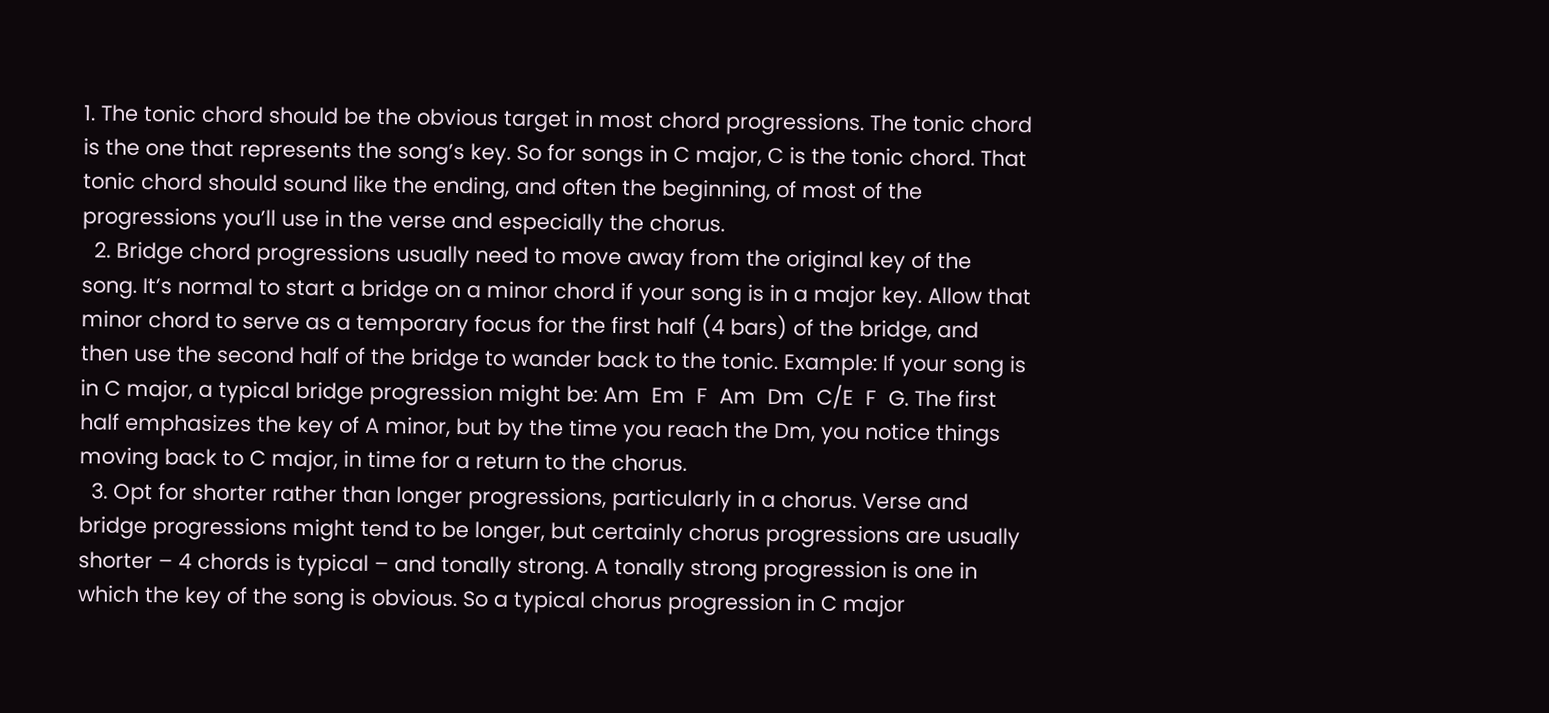1. The tonic chord should be the obvious target in most chord progressions. The tonic chord is the one that represents the song’s key. So for songs in C major, C is the tonic chord. That tonic chord should sound like the ending, and often the beginning, of most of the progressions you’ll use in the verse and especially the chorus.
  2. Bridge chord progressions usually need to move away from the original key of the song. It’s normal to start a bridge on a minor chord if your song is in a major key. Allow that minor chord to serve as a temporary focus for the first half (4 bars) of the bridge, and then use the second half of the bridge to wander back to the tonic. Example: If your song is in C major, a typical bridge progression might be: Am  Em  F  Am  Dm  C/E  F  G. The first half emphasizes the key of A minor, but by the time you reach the Dm, you notice things moving back to C major, in time for a return to the chorus.
  3. Opt for shorter rather than longer progressions, particularly in a chorus. Verse and bridge progressions might tend to be longer, but certainly chorus progressions are usually shorter – 4 chords is typical – and tonally strong. A tonally strong progression is one in which the key of the song is obvious. So a typical chorus progression in C major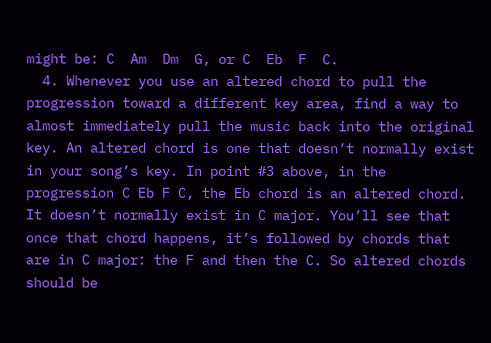might be: C  Am  Dm  G, or C  Eb  F  C.
  4. Whenever you use an altered chord to pull the progression toward a different key area, find a way to almost immediately pull the music back into the original key. An altered chord is one that doesn’t normally exist in your song’s key. In point #3 above, in the progression C Eb F C, the Eb chord is an altered chord. It doesn’t normally exist in C major. You’ll see that once that chord happens, it’s followed by chords that are in C major: the F and then the C. So altered chords should be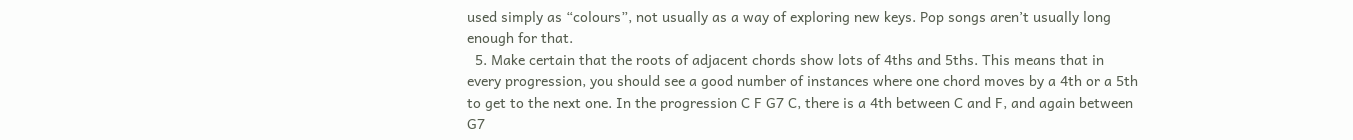used simply as “colours”, not usually as a way of exploring new keys. Pop songs aren’t usually long enough for that.
  5. Make certain that the roots of adjacent chords show lots of 4ths and 5ths. This means that in every progression, you should see a good number of instances where one chord moves by a 4th or a 5th to get to the next one. In the progression C F G7 C, there is a 4th between C and F, and again between G7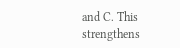and C. This strengthens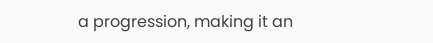a progression, making it an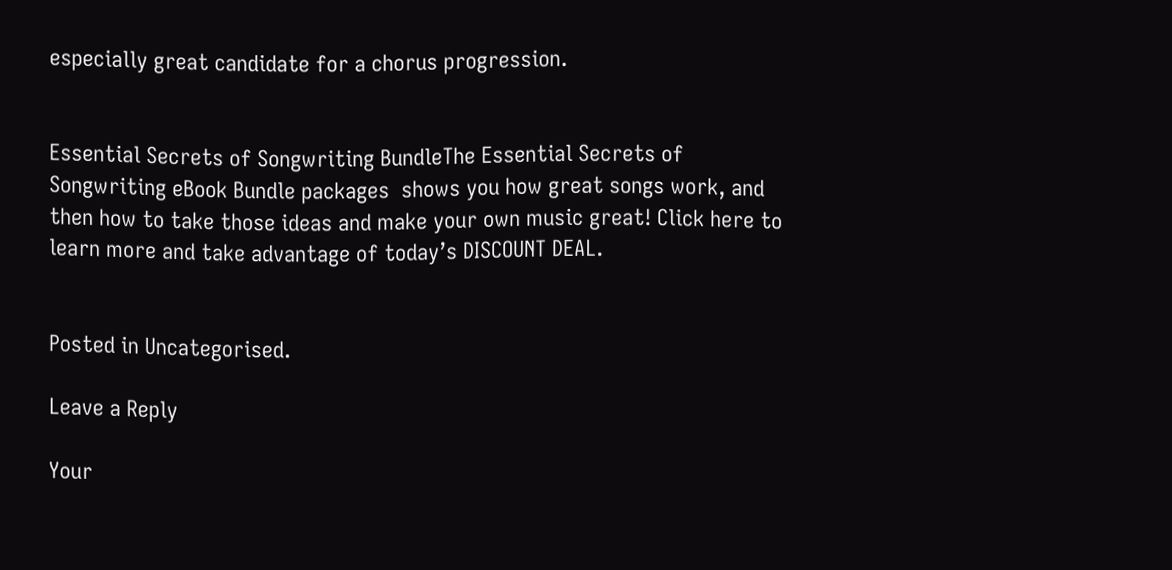especially great candidate for a chorus progression.


Essential Secrets of Songwriting BundleThe Essential Secrets of Songwriting eBook Bundle packages  shows you how great songs work, and then how to take those ideas and make your own music great! Click here to learn more and take advantage of today’s DISCOUNT DEAL.


Posted in Uncategorised.

Leave a Reply

Your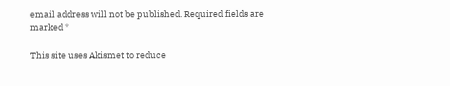email address will not be published. Required fields are marked *

This site uses Akismet to reduce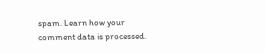spam. Learn how your comment data is processed.